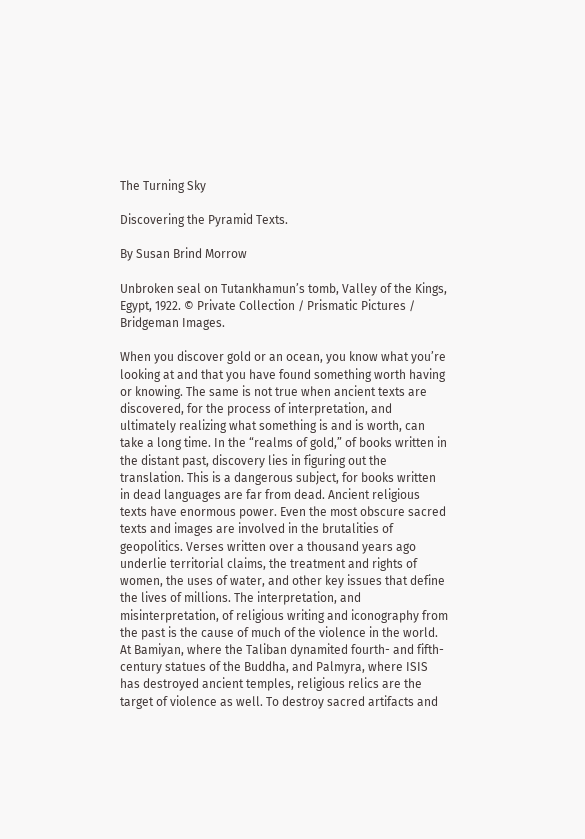The Turning Sky

Discovering the Pyramid Texts.

By Susan Brind Morrow

Unbroken seal on Tutankhamun’s tomb, Valley of the Kings, Egypt, 1922. © Private Collection / Prismatic Pictures / Bridgeman Images.

When you discover gold or an ocean, you know what you’re looking at and that you have found something worth having or knowing. The same is not true when ancient texts are discovered, for the process of interpretation, and ultimately realizing what something is and is worth, can take a long time. In the “realms of gold,” of books written in the distant past, discovery lies in figuring out the translation. This is a dangerous subject, for books written in dead languages are far from dead. Ancient religious texts have enormous power. Even the most obscure sacred texts and images are involved in the brutalities of geopolitics. Verses written over a thousand years ago underlie territorial claims, the treatment and rights of women, the uses of water, and other key issues that define the lives of millions. The interpretation, and misinterpretation, of religious writing and iconography from the past is the cause of much of the violence in the world. At Bamiyan, where the Taliban dynamited fourth- and fifth-century statues of the Buddha, and Palmyra, where ISIS has destroyed ancient temples, religious relics are the target of violence as well. To destroy sacred artifacts and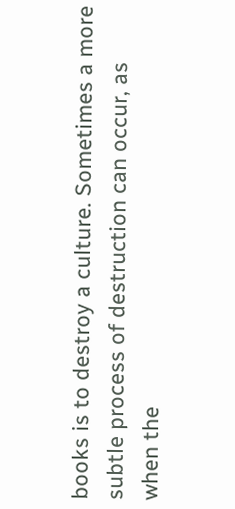books is to destroy a culture. Sometimes a more subtle process of destruction can occur, as when the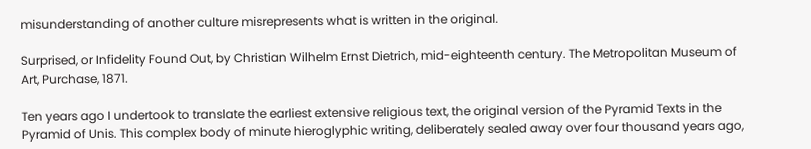misunderstanding of another culture misrepresents what is written in the original.

Surprised, or Infidelity Found Out, by Christian Wilhelm Ernst Dietrich, mid-eighteenth century. The Metropolitan Museum of Art, Purchase, 1871.

Ten years ago I undertook to translate the earliest extensive religious text, the original version of the Pyramid Texts in the Pyramid of Unis. This complex body of minute hieroglyphic writing, deliberately sealed away over four thousand years ago,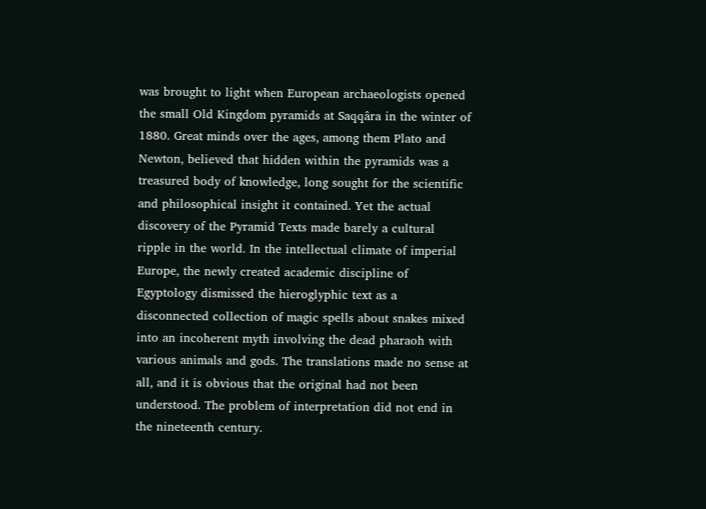was brought to light when European archaeologists opened the small Old Kingdom pyramids at Saqqâra in the winter of 1880. Great minds over the ages, among them Plato and Newton, believed that hidden within the pyramids was a treasured body of knowledge, long sought for the scientific and philosophical insight it contained. Yet the actual discovery of the Pyramid Texts made barely a cultural ripple in the world. In the intellectual climate of imperial Europe, the newly created academic discipline of Egyptology dismissed the hieroglyphic text as a disconnected collection of magic spells about snakes mixed into an incoherent myth involving the dead pharaoh with various animals and gods. The translations made no sense at all, and it is obvious that the original had not been understood. The problem of interpretation did not end in the nineteenth century.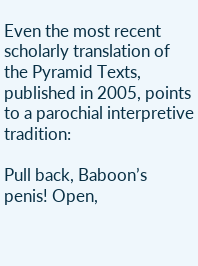Even the most recent scholarly translation of the Pyramid Texts, published in 2005, points to a parochial interpretive tradition:

Pull back, Baboon’s penis! Open,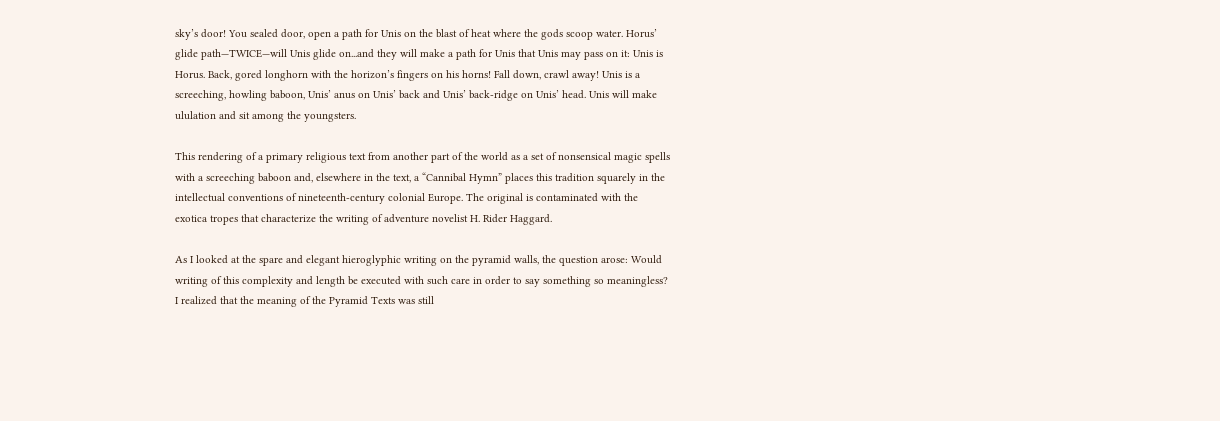sky’s door! You sealed door, open a path for Unis on the blast of heat where the gods scoop water. Horus’ glide path—TWICE—will Unis glide on...and they will make a path for Unis that Unis may pass on it: Unis is Horus. Back, gored longhorn with the horizon’s fingers on his horns! Fall down, crawl away! Unis is a screeching, howling baboon, Unis’ anus on Unis’ back and Unis’ back-ridge on Unis’ head. Unis will make ululation and sit among the youngsters.

This rendering of a primary religious text from another part of the world as a set of nonsensical magic spells with a screeching baboon and, elsewhere in the text, a “Cannibal Hymn” places this tradition squarely in the intellectual conventions of nineteenth-century colonial Europe. The original is contaminated with the exotica tropes that characterize the writing of adventure novelist H. Rider Haggard.

As I looked at the spare and elegant hieroglyphic writing on the pyramid walls, the question arose: Would writing of this complexity and length be executed with such care in order to say something so meaningless? I realized that the meaning of the Pyramid Texts was still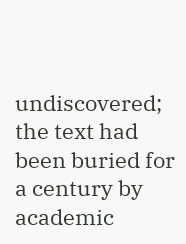undiscovered; the text had been buried for a century by academic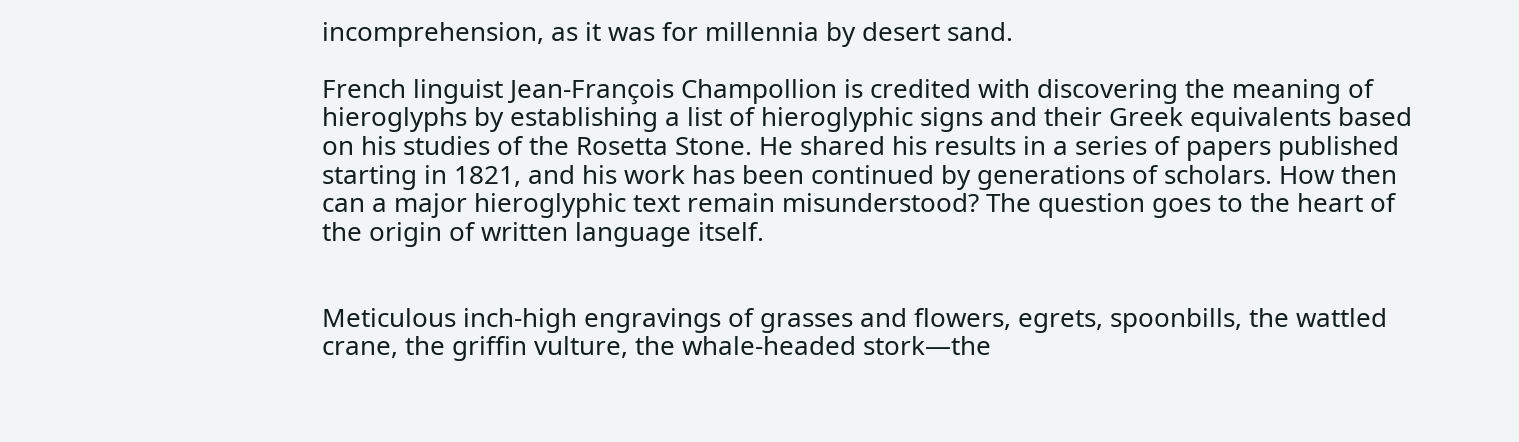incomprehension, as it was for millennia by desert sand.

French linguist Jean-François Champollion is credited with discovering the meaning of hieroglyphs by establishing a list of hieroglyphic signs and their Greek equivalents based on his studies of the Rosetta Stone. He shared his results in a series of papers published starting in 1821, and his work has been continued by generations of scholars. How then can a major hieroglyphic text remain misunderstood? The question goes to the heart of the origin of written language itself.


Meticulous inch-high engravings of grasses and flowers, egrets, spoonbills, the wattled crane, the griffin vulture, the whale-headed stork—the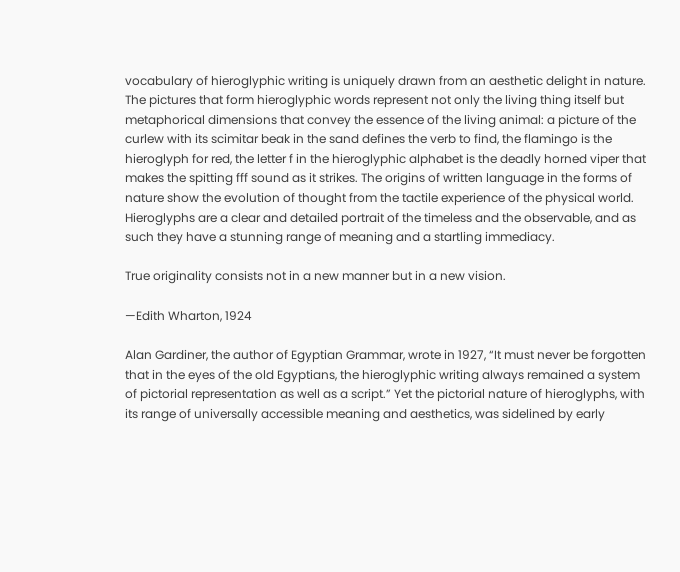vocabulary of hieroglyphic writing is uniquely drawn from an aesthetic delight in nature. The pictures that form hieroglyphic words represent not only the living thing itself but metaphorical dimensions that convey the essence of the living animal: a picture of the curlew with its scimitar beak in the sand defines the verb to find, the flamingo is the hieroglyph for red, the letter f in the hieroglyphic alphabet is the deadly horned viper that makes the spitting fff sound as it strikes. The origins of written language in the forms of nature show the evolution of thought from the tactile experience of the physical world. Hieroglyphs are a clear and detailed portrait of the timeless and the observable, and as such they have a stunning range of meaning and a startling immediacy.

True originality consists not in a new manner but in a new vision.

—Edith Wharton, 1924

Alan Gardiner, the author of Egyptian Grammar, wrote in 1927, “It must never be forgotten that in the eyes of the old Egyptians, the hieroglyphic writing always remained a system of pictorial representation as well as a script.” Yet the pictorial nature of hieroglyphs, with its range of universally accessible meaning and aesthetics, was sidelined by early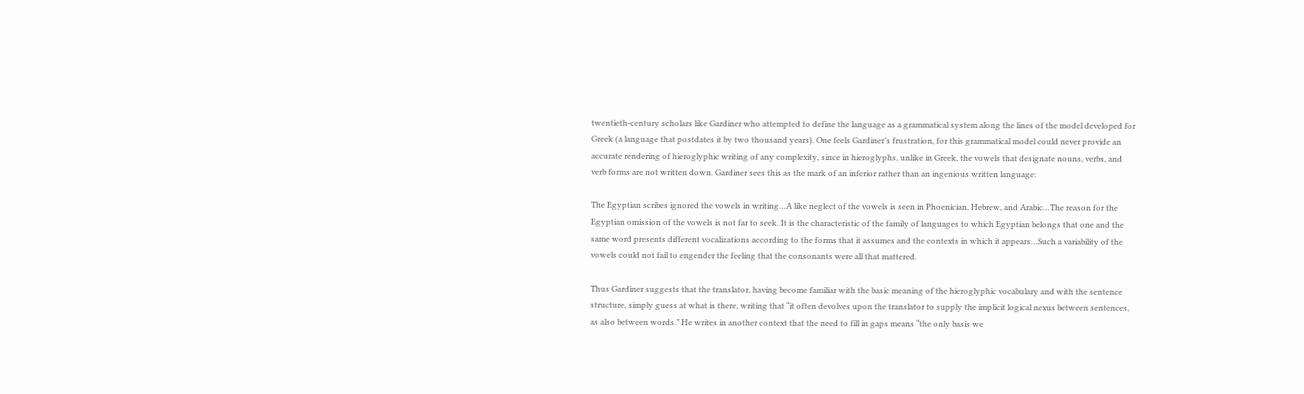twentieth-century scholars like Gardiner who attempted to define the language as a grammatical system along the lines of the model developed for Greek (a language that postdates it by two thousand years). One feels Gardiner’s frustration, for this grammatical model could never provide an accurate rendering of hieroglyphic writing of any complexity, since in hieroglyphs, unlike in Greek, the vowels that designate nouns, verbs, and verb forms are not written down. Gardiner sees this as the mark of an inferior rather than an ingenious written language:

The Egyptian scribes ignored the vowels in writing…A like neglect of the vowels is seen in Phoenician, Hebrew, and Arabic…The reason for the Egyptian omission of the vowels is not far to seek. It is the characteristic of the family of languages to which Egyptian belongs that one and the same word presents different vocalizations according to the forms that it assumes and the contexts in which it appears…Such a variability of the vowels could not fail to engender the feeling that the consonants were all that mattered.

Thus Gardiner suggests that the translator, having become familiar with the basic meaning of the hieroglyphic vocabulary and with the sentence structure, simply guess at what is there, writing that “it often devolves upon the translator to supply the implicit logical nexus between sentences, as also between words.” He writes in another context that the need to fill in gaps means “the only basis we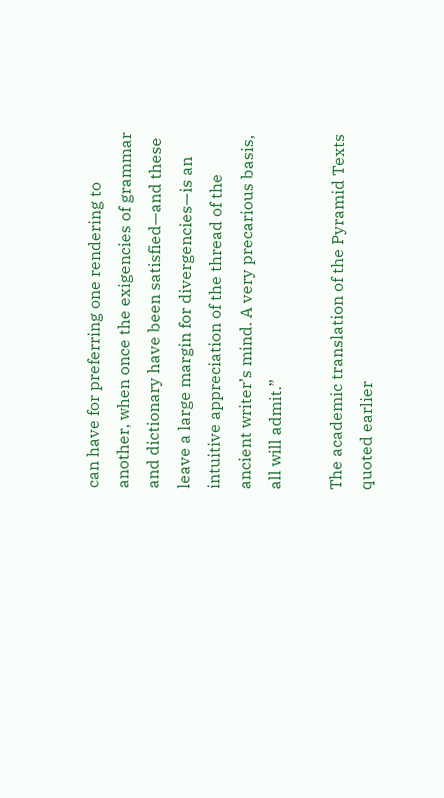can have for preferring one rendering to another, when once the exigencies of grammar and dictionary have been satisfied—and these leave a large margin for divergencies—is an intuitive appreciation of the thread of the ancient writer’s mind. A very precarious basis, all will admit.”

The academic translation of the Pyramid Texts quoted earlier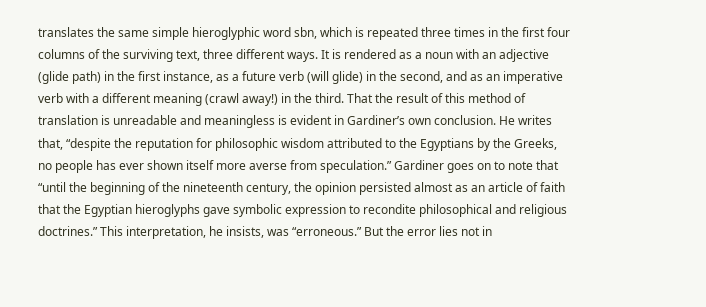translates the same simple hieroglyphic word sbn, which is repeated three times in the first four columns of the surviving text, three different ways. It is rendered as a noun with an adjective (glide path) in the first instance, as a future verb (will glide) in the second, and as an imperative verb with a different meaning (crawl away!) in the third. That the result of this method of translation is unreadable and meaningless is evident in Gardiner’s own conclusion. He writes that, “despite the reputation for philosophic wisdom attributed to the Egyptians by the Greeks, no people has ever shown itself more averse from speculation.” Gardiner goes on to note that “until the beginning of the nineteenth century, the opinion persisted almost as an article of faith that the Egyptian hieroglyphs gave symbolic expression to recondite philosophical and religious doctrines.” This interpretation, he insists, was “erroneous.” But the error lies not in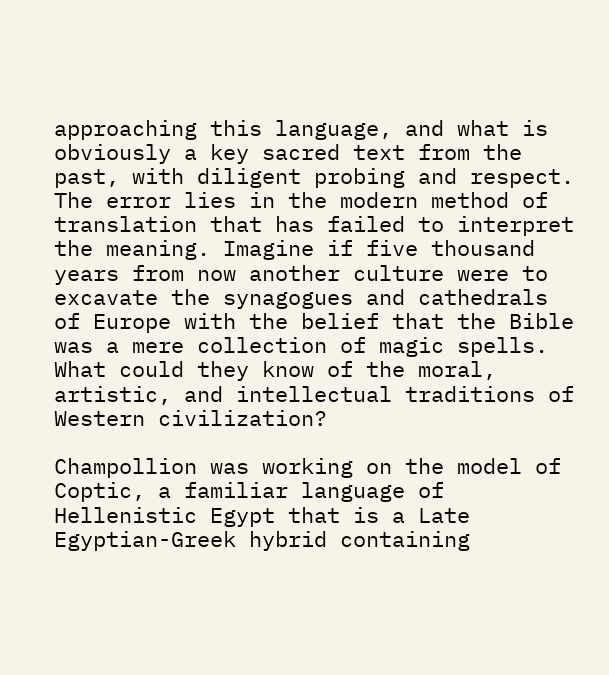approaching this language, and what is obviously a key sacred text from the past, with diligent probing and respect. The error lies in the modern method of translation that has failed to interpret the meaning. Imagine if five thousand years from now another culture were to excavate the synagogues and cathedrals of Europe with the belief that the Bible was a mere collection of magic spells. What could they know of the moral, artistic, and intellectual traditions of Western civilization?

Champollion was working on the model of Coptic, a familiar language of Hellenistic Egypt that is a Late Egyptian-Greek hybrid containing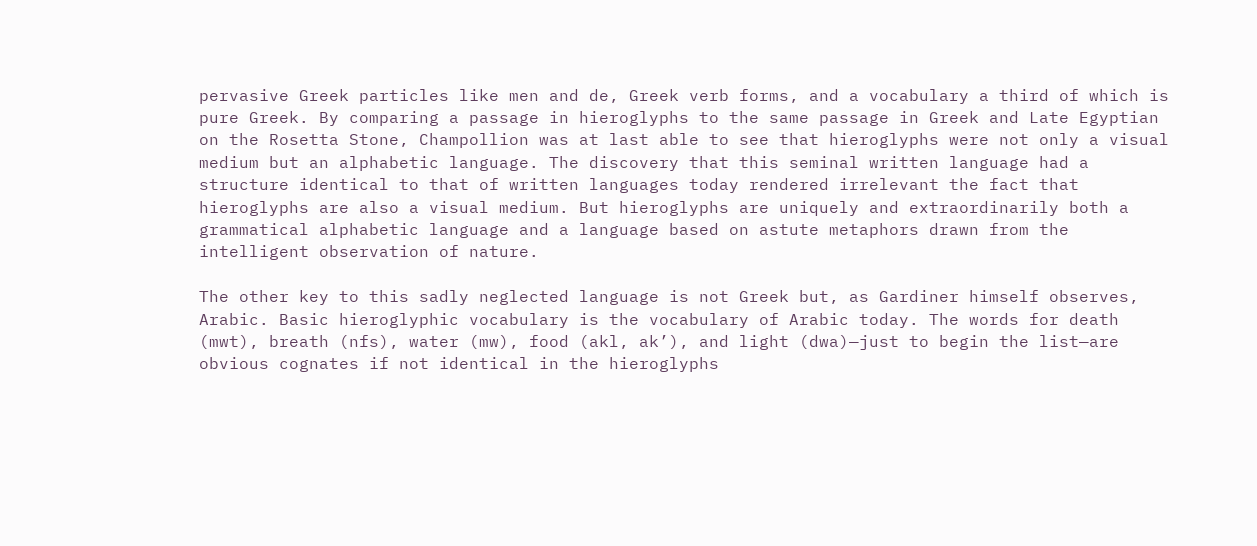pervasive Greek particles like men and de, Greek verb forms, and a vocabulary a third of which is pure Greek. By comparing a passage in hieroglyphs to the same passage in Greek and Late Egyptian on the Rosetta Stone, Champollion was at last able to see that hieroglyphs were not only a visual medium but an alphabetic language. The discovery that this seminal written language had a structure identical to that of written languages today rendered irrelevant the fact that hieroglyphs are also a visual medium. But hieroglyphs are uniquely and extraordinarily both a grammatical alphabetic language and a language based on astute metaphors drawn from the intelligent observation of nature.

The other key to this sadly neglected language is not Greek but, as Gardiner himself observes, Arabic. Basic hieroglyphic vocabulary is the vocabulary of Arabic today. The words for death (mwt), breath (nfs), water (mw), food (akl, ak’), and light (dwa)—just to begin the list—are obvious cognates if not identical in the hieroglyphs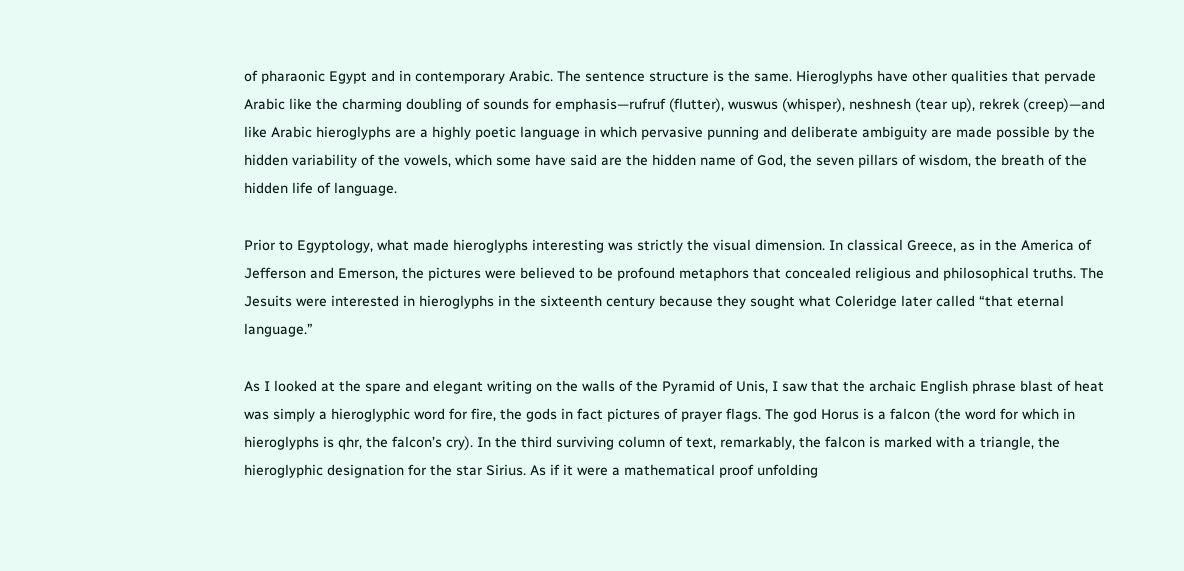of pharaonic Egypt and in contemporary Arabic. The sentence structure is the same. Hieroglyphs have other qualities that pervade Arabic like the charming doubling of sounds for emphasis—rufruf (flutter), wuswus (whisper), neshnesh (tear up), rekrek (creep)—and like Arabic hieroglyphs are a highly poetic language in which pervasive punning and deliberate ambiguity are made possible by the hidden variability of the vowels, which some have said are the hidden name of God, the seven pillars of wisdom, the breath of the hidden life of language.

Prior to Egyptology, what made hieroglyphs interesting was strictly the visual dimension. In classical Greece, as in the America of Jefferson and Emerson, the pictures were believed to be profound metaphors that concealed religious and philosophical truths. The Jesuits were interested in hieroglyphs in the sixteenth century because they sought what Coleridge later called “that eternal language.”

As I looked at the spare and elegant writing on the walls of the Pyramid of Unis, I saw that the archaic English phrase blast of heat was simply a hieroglyphic word for fire, the gods in fact pictures of prayer flags. The god Horus is a falcon (the word for which in hieroglyphs is qhr, the falcon’s cry). In the third surviving column of text, remarkably, the falcon is marked with a triangle, the hieroglyphic designation for the star Sirius. As if it were a mathematical proof unfolding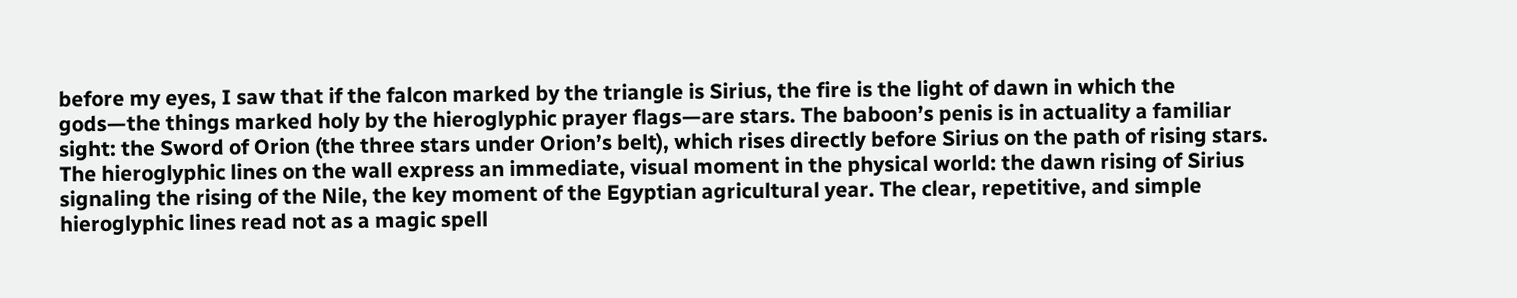before my eyes, I saw that if the falcon marked by the triangle is Sirius, the fire is the light of dawn in which the gods—the things marked holy by the hieroglyphic prayer flags—are stars. The baboon’s penis is in actuality a familiar sight: the Sword of Orion (the three stars under Orion’s belt), which rises directly before Sirius on the path of rising stars. The hieroglyphic lines on the wall express an immediate, visual moment in the physical world: the dawn rising of Sirius signaling the rising of the Nile, the key moment of the Egyptian agricultural year. The clear, repetitive, and simple hieroglyphic lines read not as a magic spell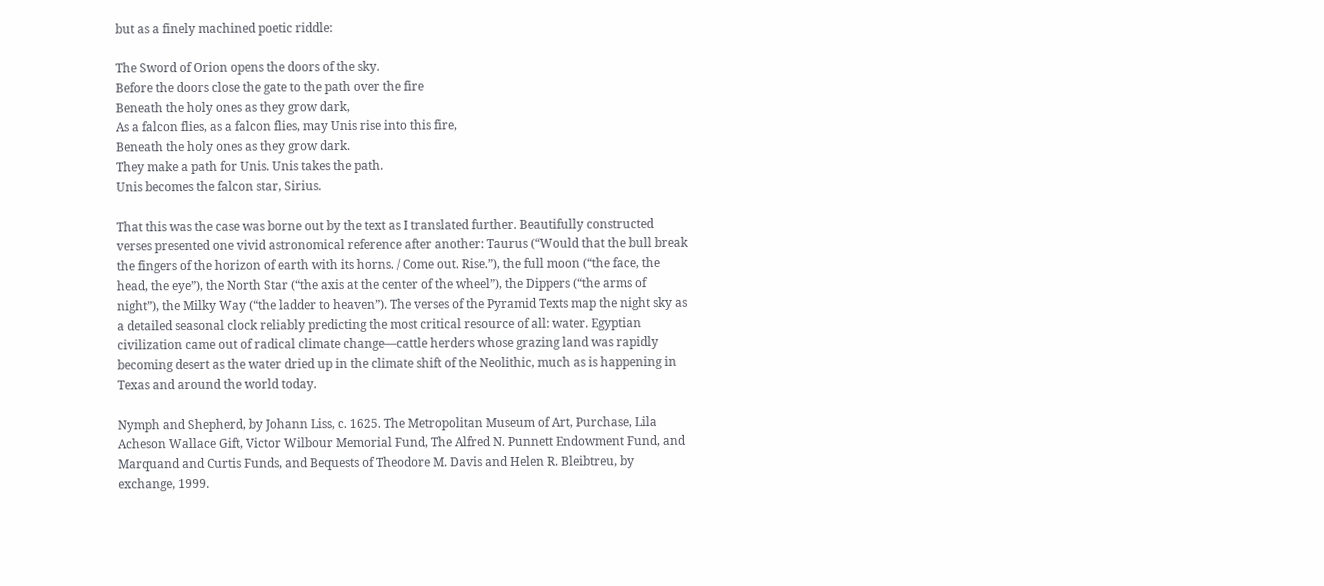but as a finely machined poetic riddle:

The Sword of Orion opens the doors of the sky.
Before the doors close the gate to the path over the fire
Beneath the holy ones as they grow dark,
As a falcon flies, as a falcon flies, may Unis rise into this fire,
Beneath the holy ones as they grow dark.
They make a path for Unis. Unis takes the path.
Unis becomes the falcon star, Sirius.

That this was the case was borne out by the text as I translated further. Beautifully constructed verses presented one vivid astronomical reference after another: Taurus (“Would that the bull break the fingers of the horizon of earth with its horns. / Come out. Rise.”), the full moon (“the face, the head, the eye”), the North Star (“the axis at the center of the wheel”), the Dippers (“the arms of night”), the Milky Way (“the ladder to heaven”). The verses of the Pyramid Texts map the night sky as a detailed seasonal clock reliably predicting the most critical resource of all: water. Egyptian civilization came out of radical climate change—cattle herders whose grazing land was rapidly becoming desert as the water dried up in the climate shift of the Neolithic, much as is happening in Texas and around the world today.

Nymph and Shepherd, by Johann Liss, c. 1625. The Metropolitan Museum of Art, Purchase, Lila Acheson Wallace Gift, Victor Wilbour Memorial Fund, The Alfred N. Punnett Endowment Fund, and Marquand and Curtis Funds, and Bequests of Theodore M. Davis and Helen R. Bleibtreu, by exchange, 1999.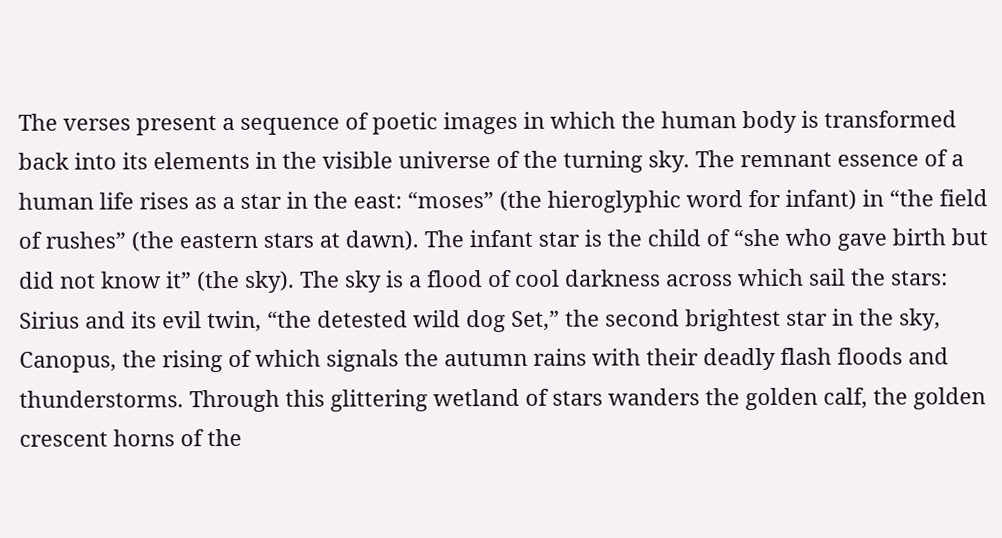The verses present a sequence of poetic images in which the human body is transformed back into its elements in the visible universe of the turning sky. The remnant essence of a human life rises as a star in the east: “moses” (the hieroglyphic word for infant) in “the field of rushes” (the eastern stars at dawn). The infant star is the child of “she who gave birth but did not know it” (the sky). The sky is a flood of cool darkness across which sail the stars: Sirius and its evil twin, “the detested wild dog Set,” the second brightest star in the sky, Canopus, the rising of which signals the autumn rains with their deadly flash floods and thunderstorms. Through this glittering wetland of stars wanders the golden calf, the golden crescent horns of the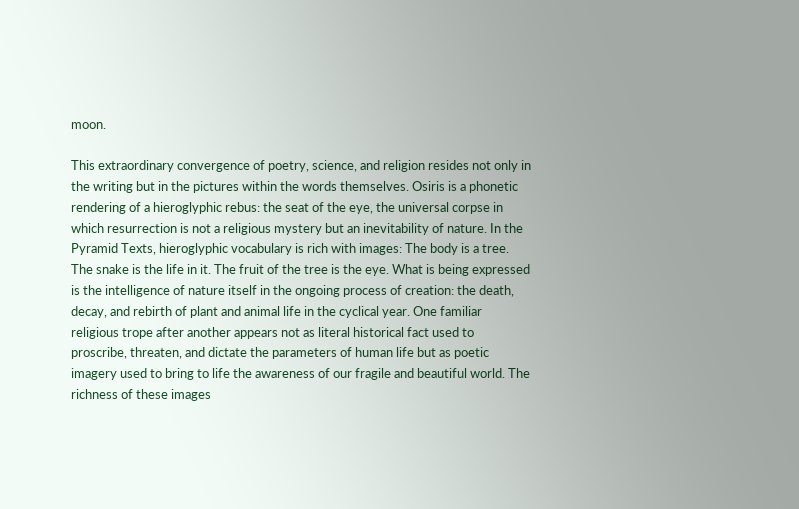moon.

This extraordinary convergence of poetry, science, and religion resides not only in the writing but in the pictures within the words themselves. Osiris is a phonetic rendering of a hieroglyphic rebus: the seat of the eye, the universal corpse in which resurrection is not a religious mystery but an inevitability of nature. In the Pyramid Texts, hieroglyphic vocabulary is rich with images: The body is a tree. The snake is the life in it. The fruit of the tree is the eye. What is being expressed is the intelligence of nature itself in the ongoing process of creation: the death, decay, and rebirth of plant and animal life in the cyclical year. One familiar religious trope after another appears not as literal historical fact used to proscribe, threaten, and dictate the parameters of human life but as poetic imagery used to bring to life the awareness of our fragile and beautiful world. The richness of these images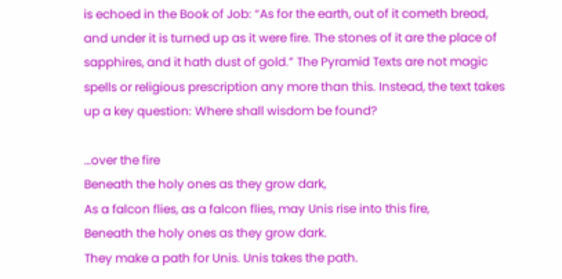is echoed in the Book of Job: “As for the earth, out of it cometh bread, and under it is turned up as it were fire. The stones of it are the place of sapphires, and it hath dust of gold.” The Pyramid Texts are not magic spells or religious prescription any more than this. Instead, the text takes up a key question: Where shall wisdom be found?

…over the fire
Beneath the holy ones as they grow dark,
As a falcon flies, as a falcon flies, may Unis rise into this fire,
Beneath the holy ones as they grow dark.
They make a path for Unis. Unis takes the path.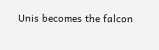Unis becomes the falcon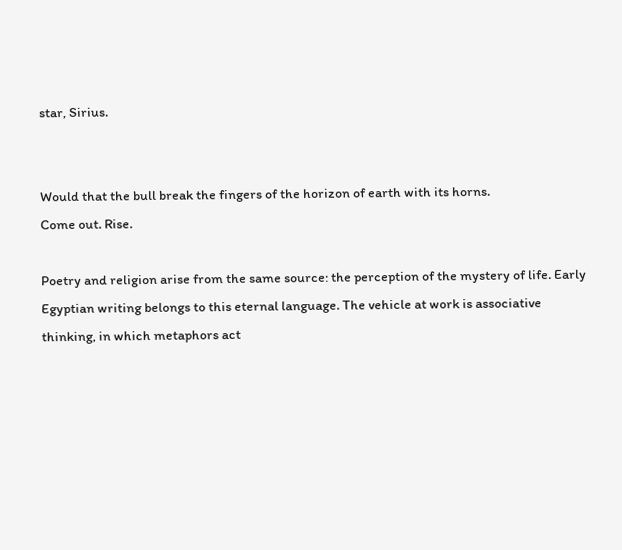star, Sirius.


Would that the bull break the fingers of the horizon of earth with its horns.
Come out. Rise.

Poetry and religion arise from the same source: the perception of the mystery of life. Early Egyptian writing belongs to this eternal language. The vehicle at work is associative thinking, in which metaphors act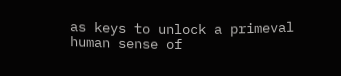as keys to unlock a primeval human sense of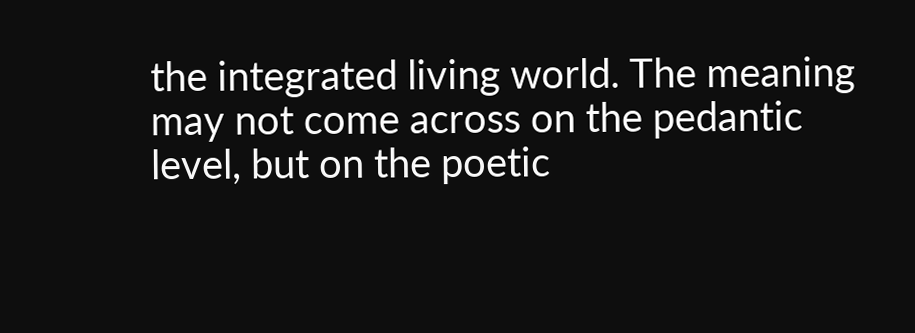the integrated living world. The meaning may not come across on the pedantic level, but on the poetic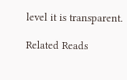level it is transparent.

Related Reads